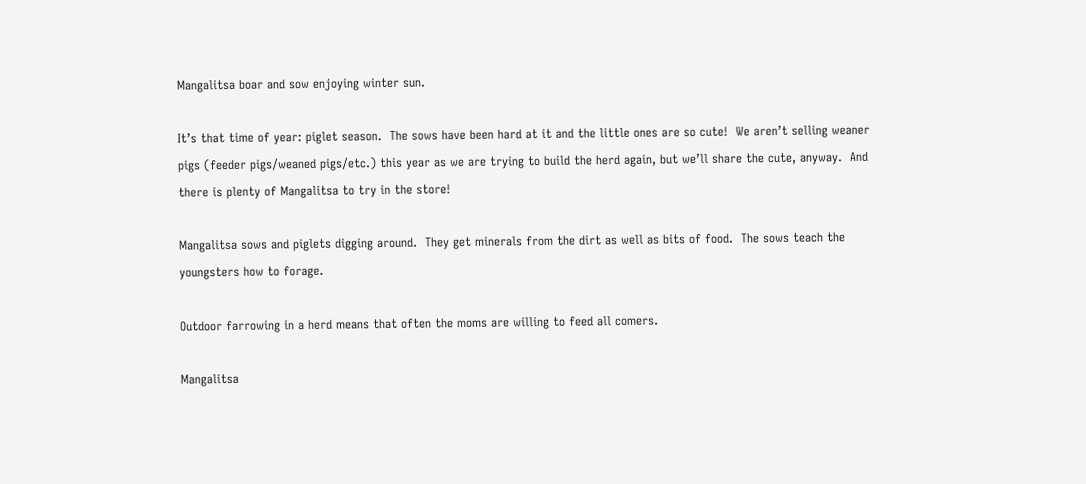Mangalitsa boar and sow enjoying winter sun.

It’s that time of year: piglet season.  The sows have been hard at it and the little ones are so cute!  We aren’t selling weaner pigs (feeder pigs/weaned pigs/etc.) this year as we are trying to build the herd again, but we’ll share the cute, anyway.  And there is plenty of Mangalitsa to try in the store!

Mangalitsa sows and piglets digging around.  They get minerals from the dirt as well as bits of food.  The sows teach the youngsters how to forage.

Outdoor farrowing in a herd means that often the moms are willing to feed all comers.

Mangalitsa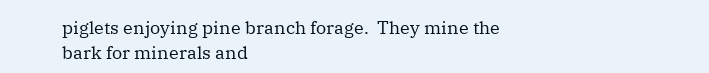piglets enjoying pine branch forage.  They mine the bark for minerals and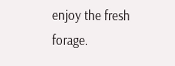enjoy the fresh forage.